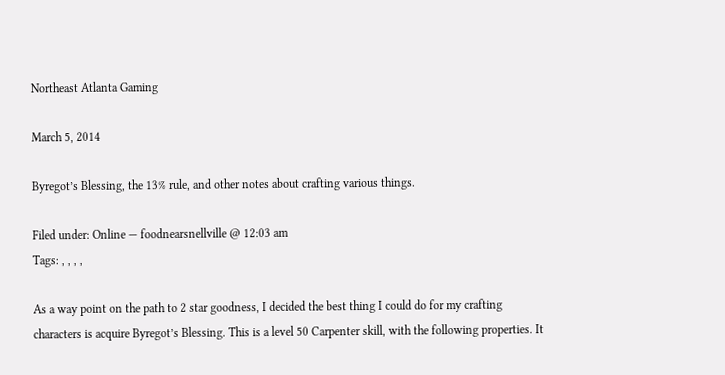Northeast Atlanta Gaming

March 5, 2014

Byregot’s Blessing, the 13% rule, and other notes about crafting various things.

Filed under: Online — foodnearsnellville @ 12:03 am
Tags: , , , ,

As a way point on the path to 2 star goodness, I decided the best thing I could do for my crafting characters is acquire Byregot’s Blessing. This is a level 50 Carpenter skill, with the following properties. It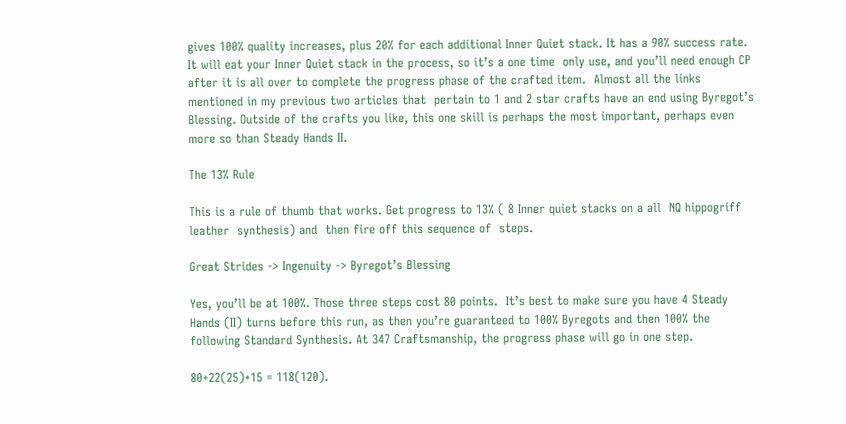gives 100% quality increases, plus 20% for each additional Inner Quiet stack. It has a 90% success rate. It will eat your Inner Quiet stack in the process, so it’s a one time  only use, and you’ll need enough CP  after it is all over to complete the progress phase of the crafted item.  Almost all the links mentioned in my previous two articles that  pertain to 1 and 2 star crafts have an end using Byregot’s Blessing. Outside of the crafts you like, this one skill is perhaps the most important, perhaps even more so than Steady Hands II.

The 13% Rule

This is a rule of thumb that works. Get progress to 13% ( 8 Inner quiet stacks on a all  NQ hippogriff leather  synthesis) and  then fire off this sequence of  steps.

Great Strides -> Ingenuity -> Byregot’s Blessing

Yes, you’ll be at 100%. Those three steps cost 80 points.  It’s best to make sure you have 4 Steady Hands (II) turns before this run, as then you’re guaranteed to 100% Byregots and then 100% the following Standard Synthesis. At 347 Craftsmanship, the progress phase will go in one step.

80+22(25)+15 = 118(120).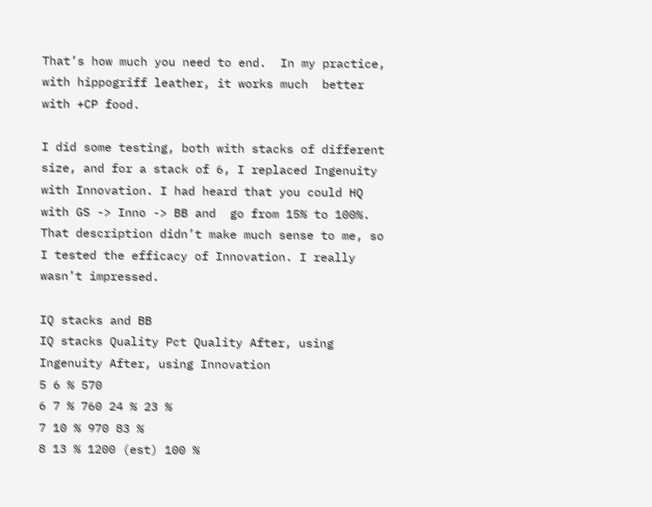That’s how much you need to end.  In my practice, with hippogriff leather, it works much  better with +CP food.

I did some testing, both with stacks of different size, and for a stack of 6, I replaced Ingenuity with Innovation. I had heard that you could HQ with GS -> Inno -> BB and  go from 15% to 100%. That description didn’t make much sense to me, so I tested the efficacy of Innovation. I really wasn’t impressed.

IQ stacks and BB
IQ stacks Quality Pct Quality After, using Ingenuity After, using Innovation
5 6 % 570
6 7 % 760 24 % 23 %
7 10 % 970 83 %
8 13 % 1200 (est) 100 %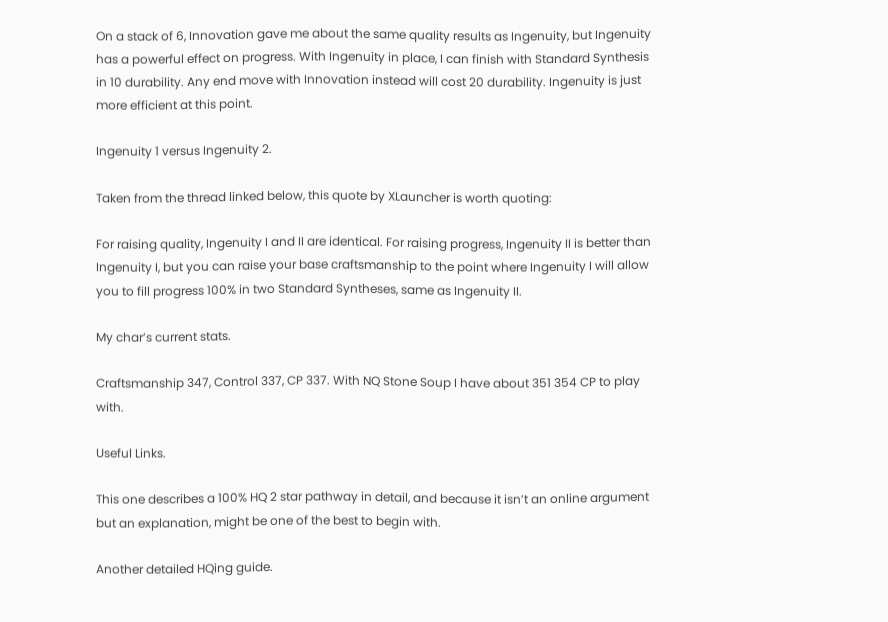On a stack of 6, Innovation gave me about the same quality results as Ingenuity, but Ingenuity has a powerful effect on progress. With Ingenuity in place, I can finish with Standard Synthesis in 10 durability. Any end move with Innovation instead will cost 20 durability. Ingenuity is just more efficient at this point.

Ingenuity 1 versus Ingenuity 2.

Taken from the thread linked below, this quote by XLauncher is worth quoting:

For raising quality, Ingenuity I and II are identical. For raising progress, Ingenuity II is better than Ingenuity I, but you can raise your base craftsmanship to the point where Ingenuity I will allow you to fill progress 100% in two Standard Syntheses, same as Ingenuity II.

My char’s current stats.

Craftsmanship 347, Control 337, CP 337. With NQ Stone Soup I have about 351 354 CP to play with.

Useful Links.

This one describes a 100% HQ 2 star pathway in detail, and because it isn’t an online argument but an explanation, might be one of the best to begin with.

Another detailed HQing guide.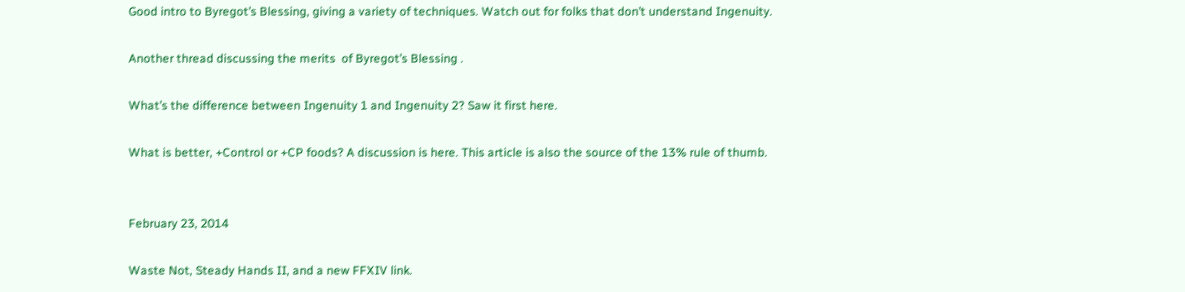Good intro to Byregot’s Blessing, giving a variety of techniques. Watch out for folks that don’t understand Ingenuity.

Another thread discussing the merits  of Byregot’s Blessing .

What’s the difference between Ingenuity 1 and Ingenuity 2? Saw it first here.

What is better, +Control or +CP foods? A discussion is here. This article is also the source of the 13% rule of thumb.


February 23, 2014

Waste Not, Steady Hands II, and a new FFXIV link.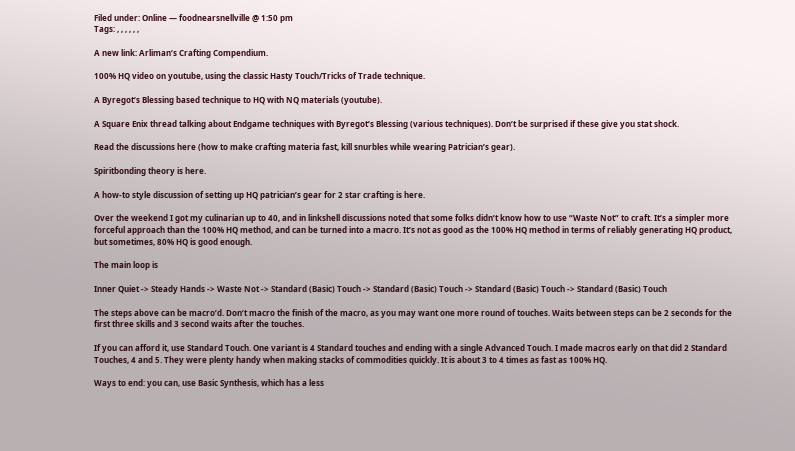Filed under: Online — foodnearsnellville @ 1:50 pm
Tags: , , , , , ,

A new link: Arliman’s Crafting Compendium.

100% HQ video on youtube, using the classic Hasty Touch/Tricks of Trade technique.

A Byregot’s Blessing based technique to HQ with NQ materials (youtube).

A Square Enix thread talking about Endgame techniques with Byregot’s Blessing (various techniques). Don’t be surprised if these give you stat shock.

Read the discussions here (how to make crafting materia fast, kill snurbles while wearing Patrician’s gear).

Spiritbonding theory is here.

A how-to style discussion of setting up HQ patrician’s gear for 2 star crafting is here.

Over the weekend I got my culinarian up to 40, and in linkshell discussions noted that some folks didn’t know how to use “Waste Not” to craft. It’s a simpler more forceful approach than the 100% HQ method, and can be turned into a macro. It’s not as good as the 100% HQ method in terms of reliably generating HQ product, but sometimes, 80% HQ is good enough.

The main loop is

Inner Quiet -> Steady Hands -> Waste Not -> Standard (Basic) Touch -> Standard (Basic) Touch -> Standard (Basic) Touch -> Standard (Basic) Touch

The steps above can be macro’d. Don’t macro the finish of the macro, as you may want one more round of touches. Waits between steps can be 2 seconds for the first three skills and 3 second waits after the touches.

If you can afford it, use Standard Touch. One variant is 4 Standard touches and ending with a single Advanced Touch. I made macros early on that did 2 Standard Touches, 4 and 5. They were plenty handy when making stacks of commodities quickly. It is about 3 to 4 times as fast as 100% HQ.

Ways to end: you can, use Basic Synthesis, which has a less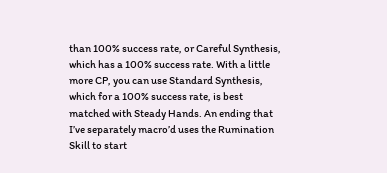than 100% success rate, or Careful Synthesis, which has a 100% success rate. With a little more CP, you can use Standard Synthesis, which for a 100% success rate, is best matched with Steady Hands. An ending that I’ve separately macro’d uses the Rumination Skill to start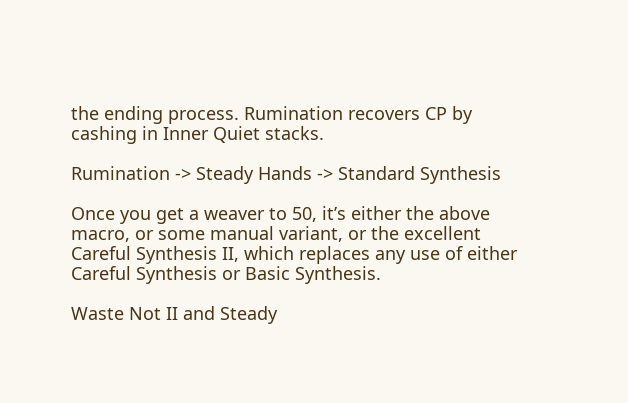the ending process. Rumination recovers CP by cashing in Inner Quiet stacks.

Rumination -> Steady Hands -> Standard Synthesis

Once you get a weaver to 50, it’s either the above macro, or some manual variant, or the excellent Careful Synthesis II, which replaces any use of either Careful Synthesis or Basic Synthesis.

Waste Not II and Steady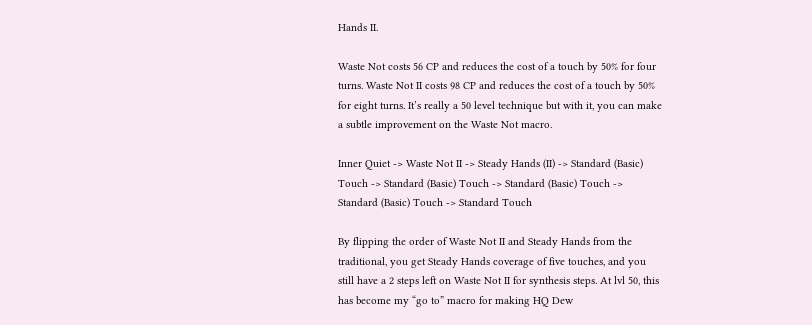Hands II.

Waste Not costs 56 CP and reduces the cost of a touch by 50% for four turns. Waste Not II costs 98 CP and reduces the cost of a touch by 50% for eight turns. It’s really a 50 level technique but with it, you can make a subtle improvement on the Waste Not macro.

Inner Quiet -> Waste Not II -> Steady Hands (II) -> Standard (Basic) Touch -> Standard (Basic) Touch -> Standard (Basic) Touch -> Standard (Basic) Touch -> Standard Touch

By flipping the order of Waste Not II and Steady Hands from the traditional, you get Steady Hands coverage of five touches, and you still have a 2 steps left on Waste Not II for synthesis steps. At lvl 50, this has become my “go to” macro for making HQ Dew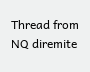Thread from NQ diremite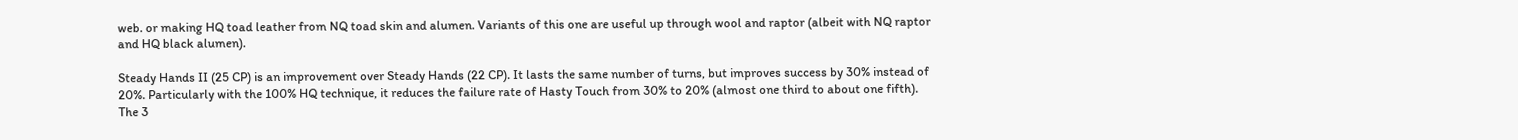web. or making HQ toad leather from NQ toad skin and alumen. Variants of this one are useful up through wool and raptor (albeit with NQ raptor and HQ black alumen).

Steady Hands II (25 CP) is an improvement over Steady Hands (22 CP). It lasts the same number of turns, but improves success by 30% instead of 20%. Particularly with the 100% HQ technique, it reduces the failure rate of Hasty Touch from 30% to 20% (almost one third to about one fifth). The 3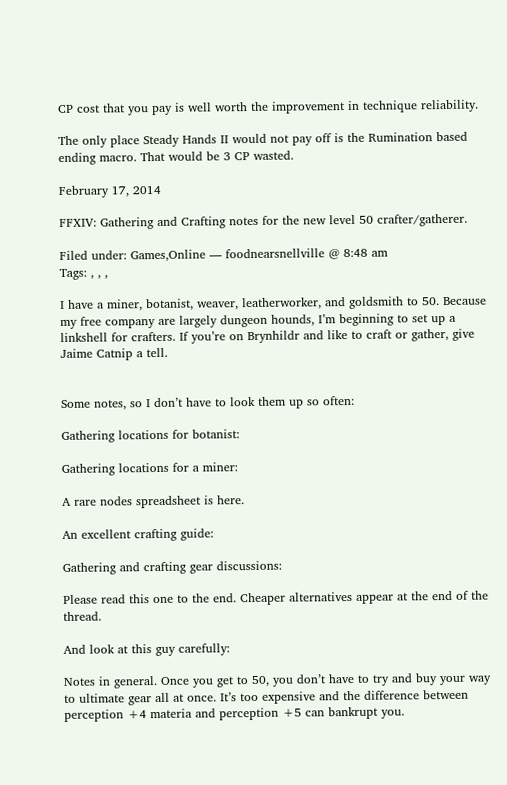CP cost that you pay is well worth the improvement in technique reliability.

The only place Steady Hands II would not pay off is the Rumination based ending macro. That would be 3 CP wasted.

February 17, 2014

FFXIV: Gathering and Crafting notes for the new level 50 crafter/gatherer.

Filed under: Games,Online — foodnearsnellville @ 8:48 am
Tags: , , ,

I have a miner, botanist, weaver, leatherworker, and goldsmith to 50. Because my free company are largely dungeon hounds, I’m beginning to set up a linkshell for crafters. If you’re on Brynhildr and like to craft or gather, give Jaime Catnip a tell.


Some notes, so I don’t have to look them up so often:

Gathering locations for botanist:

Gathering locations for a miner:

A rare nodes spreadsheet is here.

An excellent crafting guide:

Gathering and crafting gear discussions:

Please read this one to the end. Cheaper alternatives appear at the end of the thread.

And look at this guy carefully:

Notes in general. Once you get to 50, you don’t have to try and buy your way to ultimate gear all at once. It’s too expensive and the difference between perception +4 materia and perception +5 can bankrupt you.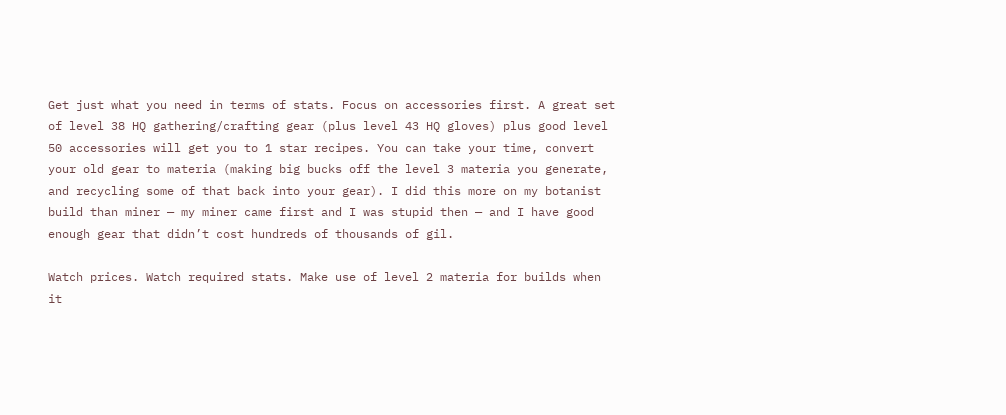Get just what you need in terms of stats. Focus on accessories first. A great set of level 38 HQ gathering/crafting gear (plus level 43 HQ gloves) plus good level 50 accessories will get you to 1 star recipes. You can take your time, convert your old gear to materia (making big bucks off the level 3 materia you generate, and recycling some of that back into your gear). I did this more on my botanist build than miner — my miner came first and I was stupid then — and I have good enough gear that didn’t cost hundreds of thousands of gil.

Watch prices. Watch required stats. Make use of level 2 materia for builds when it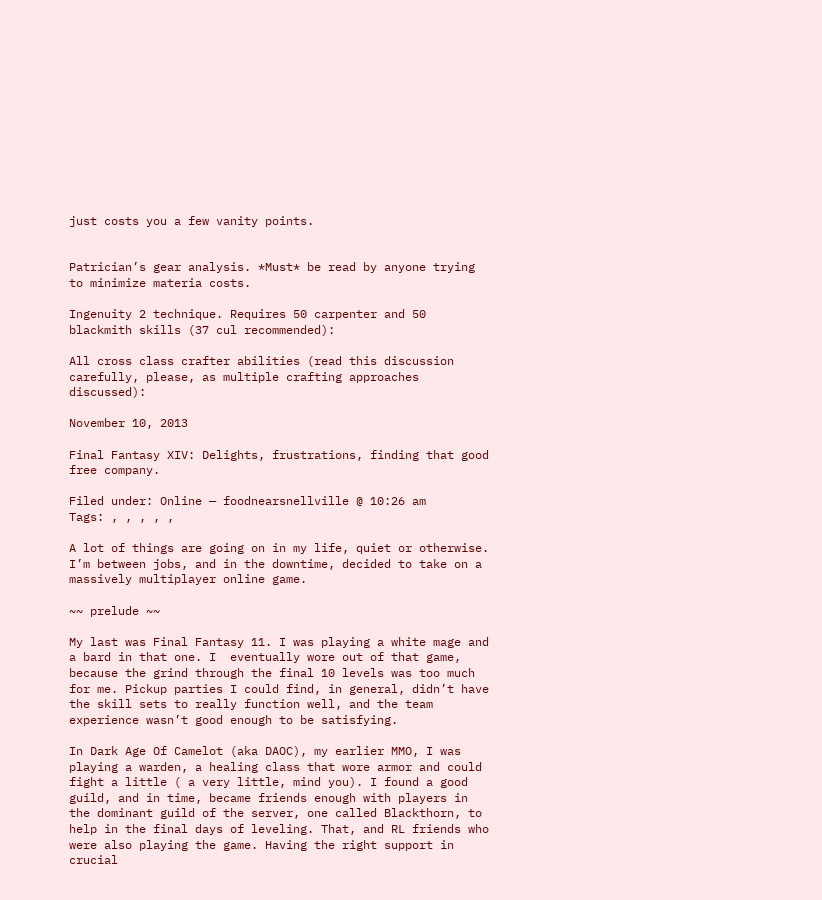just costs you a few vanity points.


Patrician’s gear analysis. *Must* be read by anyone trying to minimize materia costs.

Ingenuity 2 technique. Requires 50 carpenter and 50 blackmith skills (37 cul recommended):

All cross class crafter abilities (read this discussion carefully, please, as multiple crafting approaches discussed):

November 10, 2013

Final Fantasy XIV: Delights, frustrations, finding that good free company.

Filed under: Online — foodnearsnellville @ 10:26 am
Tags: , , , , ,

A lot of things are going on in my life, quiet or otherwise. I’m between jobs, and in the downtime, decided to take on a massively multiplayer online game.

~~ prelude ~~

My last was Final Fantasy 11. I was playing a white mage and a bard in that one. I  eventually wore out of that game, because the grind through the final 10 levels was too much for me. Pickup parties I could find, in general, didn’t have the skill sets to really function well, and the team experience wasn’t good enough to be satisfying.

In Dark Age Of Camelot (aka DAOC), my earlier MMO, I was playing a warden, a healing class that wore armor and could fight a little ( a very little, mind you). I found a good guild, and in time, became friends enough with players in the dominant guild of the server, one called Blackthorn, to help in the final days of leveling. That, and RL friends who were also playing the game. Having the right support in crucial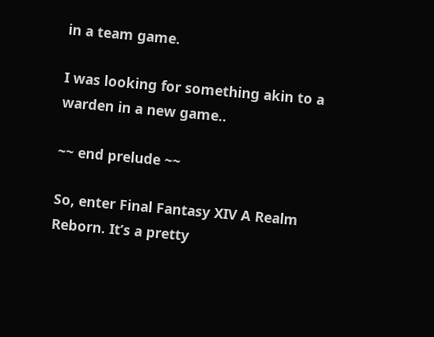in a team game.

I was looking for something akin to a warden in a new game..

~~ end prelude ~~

So, enter Final Fantasy XIV A Realm Reborn. It’s a pretty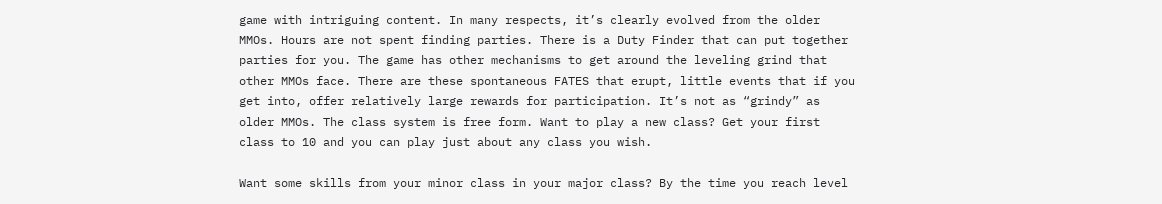game with intriguing content. In many respects, it’s clearly evolved from the older MMOs. Hours are not spent finding parties. There is a Duty Finder that can put together parties for you. The game has other mechanisms to get around the leveling grind that other MMOs face. There are these spontaneous FATES that erupt, little events that if you get into, offer relatively large rewards for participation. It’s not as “grindy” as older MMOs. The class system is free form. Want to play a new class? Get your first class to 10 and you can play just about any class you wish.

Want some skills from your minor class in your major class? By the time you reach level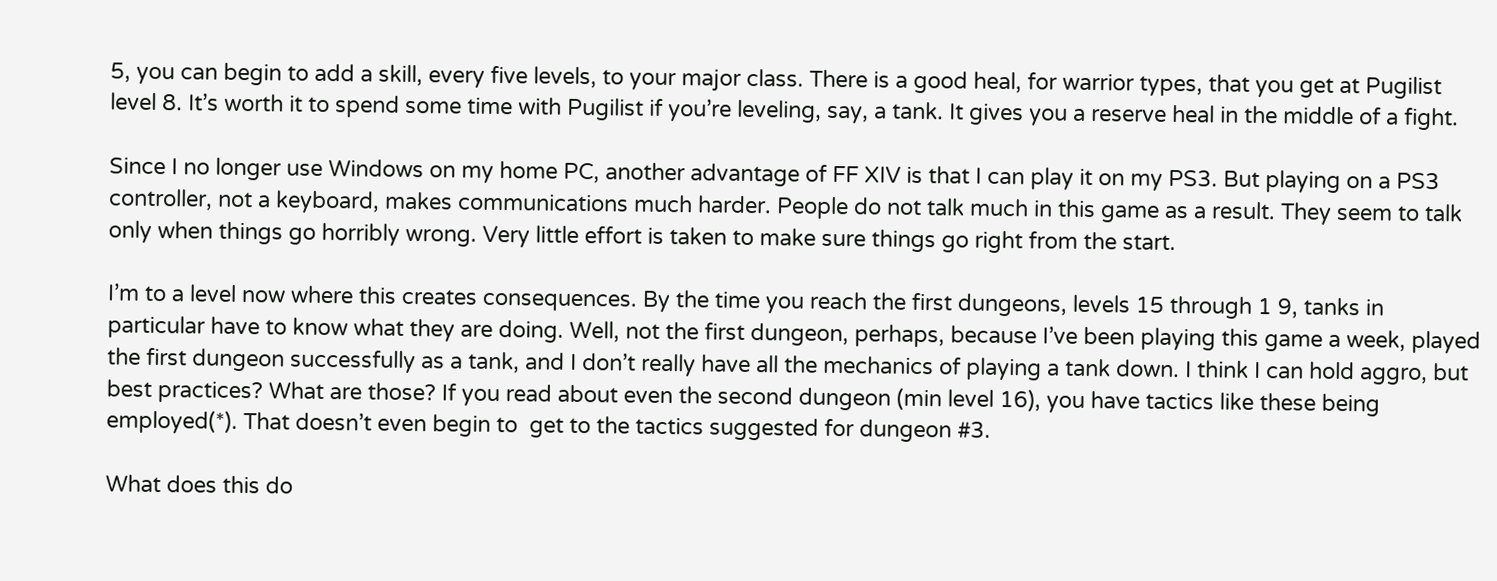5, you can begin to add a skill, every five levels, to your major class. There is a good heal, for warrior types, that you get at Pugilist level 8. It’s worth it to spend some time with Pugilist if you’re leveling, say, a tank. It gives you a reserve heal in the middle of a fight.

Since I no longer use Windows on my home PC, another advantage of FF XIV is that I can play it on my PS3. But playing on a PS3 controller, not a keyboard, makes communications much harder. People do not talk much in this game as a result. They seem to talk only when things go horribly wrong. Very little effort is taken to make sure things go right from the start.

I’m to a level now where this creates consequences. By the time you reach the first dungeons, levels 15 through 1 9, tanks in particular have to know what they are doing. Well, not the first dungeon, perhaps, because I’ve been playing this game a week, played the first dungeon successfully as a tank, and I don’t really have all the mechanics of playing a tank down. I think I can hold aggro, but best practices? What are those? If you read about even the second dungeon (min level 16), you have tactics like these being employed(*). That doesn’t even begin to  get to the tactics suggested for dungeon #3.

What does this do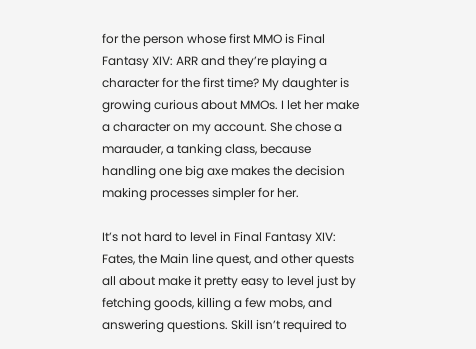for the person whose first MMO is Final Fantasy XIV: ARR and they’re playing a character for the first time? My daughter is growing curious about MMOs. I let her make a character on my account. She chose a  marauder, a tanking class, because handling one big axe makes the decision making processes simpler for her.

It’s not hard to level in Final Fantasy XIV: Fates, the Main line quest, and other quests all about make it pretty easy to level just by fetching goods, killing a few mobs, and answering questions. Skill isn’t required to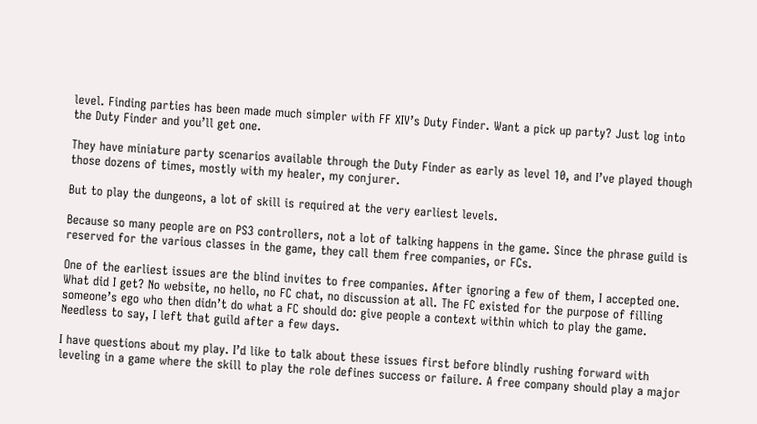level. Finding parties has been made much simpler with FF XIV’s Duty Finder. Want a pick up party? Just log into the Duty Finder and you’ll get one.

They have miniature party scenarios available through the Duty Finder as early as level 10, and I’ve played though those dozens of times, mostly with my healer, my conjurer.

But to play the dungeons, a lot of skill is required at the very earliest levels.

Because so many people are on PS3 controllers, not a lot of talking happens in the game. Since the phrase guild is reserved for the various classes in the game, they call them free companies, or FCs.

One of the earliest issues are the blind invites to free companies. After ignoring a few of them, I accepted one. What did I get? No website, no hello, no FC chat, no discussion at all. The FC existed for the purpose of filling someone’s ego who then didn’t do what a FC should do: give people a context within which to play the game. Needless to say, I left that guild after a few days.

I have questions about my play. I’d like to talk about these issues first before blindly rushing forward with leveling in a game where the skill to play the role defines success or failure. A free company should play a major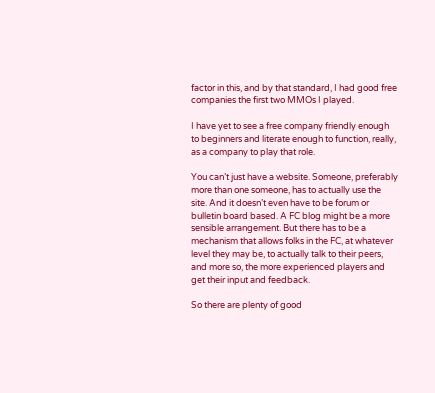factor in this, and by that standard, I had good free companies the first two MMOs I played.

I have yet to see a free company friendly enough to beginners and literate enough to function, really, as a company to play that role.

You can’t just have a website. Someone, preferably more than one someone, has to actually use the site. And it doesn’t even have to be forum or bulletin board based. A FC blog might be a more sensible arrangement. But there has to be a mechanism that allows folks in the FC, at whatever level they may be, to actually talk to their peers, and more so, the more experienced players and get their input and feedback.

So there are plenty of good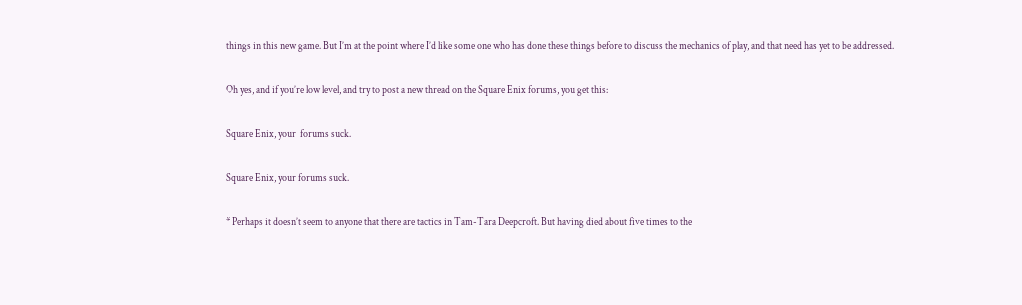things in this new game. But I’m at the point where I’d like some one who has done these things before to discuss the mechanics of play, and that need has yet to be addressed.

Oh yes, and if you’re low level, and try to post a new thread on the Square Enix forums, you get this:

Square Enix, your  forums suck.

Square Enix, your forums suck.

* Perhaps it doesn’t seem to anyone that there are tactics in Tam-Tara Deepcroft. But having died about five times to the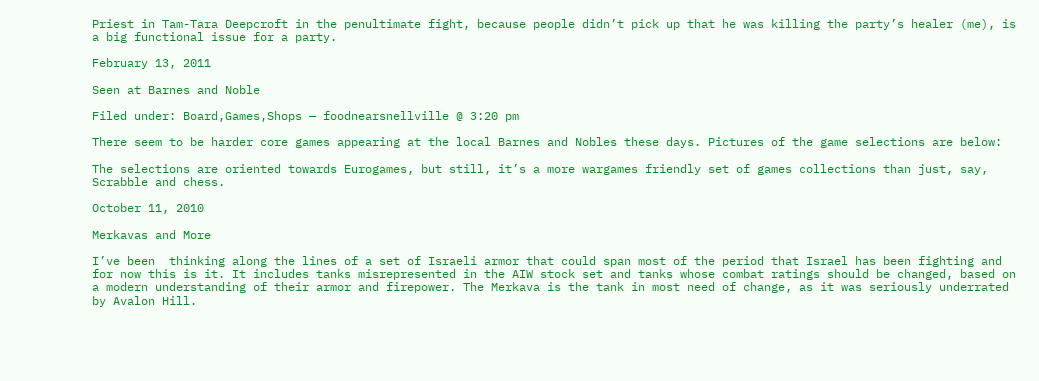Priest in Tam-Tara Deepcroft in the penultimate fight, because people didn’t pick up that he was killing the party’s healer (me), is a big functional issue for a party.

February 13, 2011

Seen at Barnes and Noble

Filed under: Board,Games,Shops — foodnearsnellville @ 3:20 pm

There seem to be harder core games appearing at the local Barnes and Nobles these days. Pictures of the game selections are below:

The selections are oriented towards Eurogames, but still, it’s a more wargames friendly set of games collections than just, say, Scrabble and chess.

October 11, 2010

Merkavas and More

I’ve been  thinking along the lines of a set of Israeli armor that could span most of the period that Israel has been fighting and for now this is it. It includes tanks misrepresented in the AIW stock set and tanks whose combat ratings should be changed, based on a modern understanding of their armor and firepower. The Merkava is the tank in most need of change, as it was seriously underrated by Avalon Hill.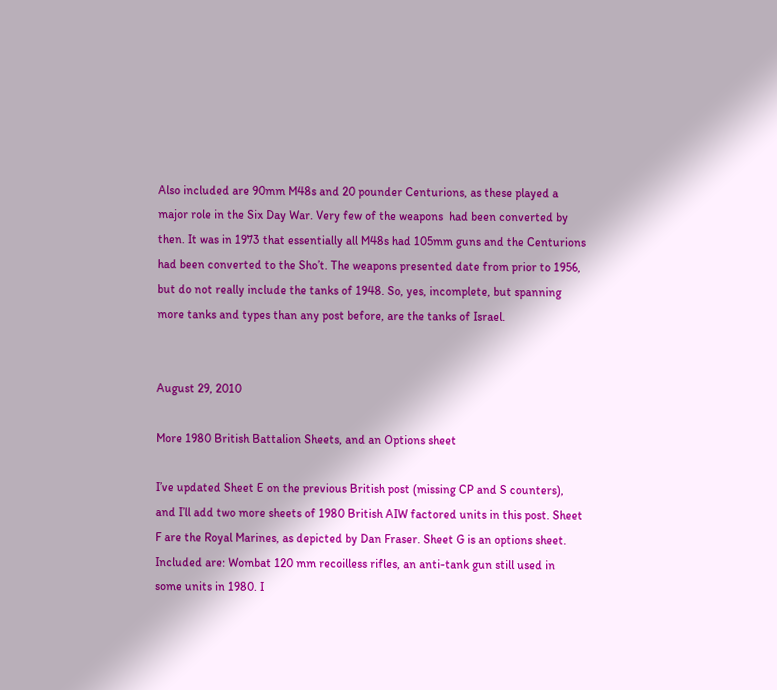Also included are 90mm M48s and 20 pounder Centurions, as these played a major role in the Six Day War. Very few of the weapons  had been converted by then. It was in 1973 that essentially all M48s had 105mm guns and the Centurions had been converted to the Sho’t. The weapons presented date from prior to 1956, but do not really include the tanks of 1948. So, yes, incomplete, but spanning more tanks and types than any post before, are the tanks of Israel.


August 29, 2010

More 1980 British Battalion Sheets, and an Options sheet

I’ve updated Sheet E on the previous British post (missing CP and S counters), and I’ll add two more sheets of 1980 British AIW factored units in this post. Sheet F are the Royal Marines, as depicted by Dan Fraser. Sheet G is an options sheet. Included are: Wombat 120 mm recoilless rifles, an anti-tank gun still used in some units in 1980. I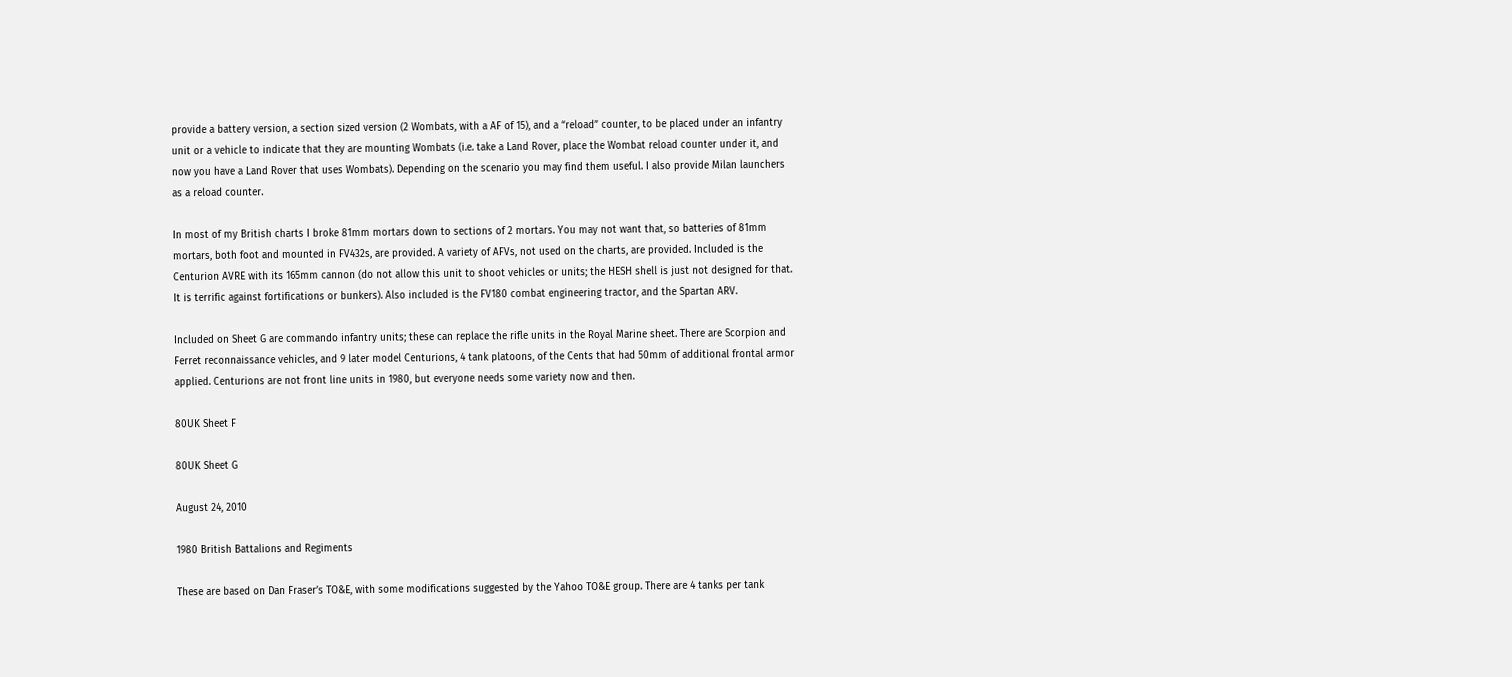provide a battery version, a section sized version (2 Wombats, with a AF of 15), and a “reload” counter, to be placed under an infantry unit or a vehicle to indicate that they are mounting Wombats (i.e. take a Land Rover, place the Wombat reload counter under it, and now you have a Land Rover that uses Wombats). Depending on the scenario you may find them useful. I also provide Milan launchers as a reload counter.

In most of my British charts I broke 81mm mortars down to sections of 2 mortars. You may not want that, so batteries of 81mm mortars, both foot and mounted in FV432s, are provided. A variety of AFVs, not used on the charts, are provided. Included is the Centurion AVRE with its 165mm cannon (do not allow this unit to shoot vehicles or units; the HESH shell is just not designed for that. It is terrific against fortifications or bunkers). Also included is the FV180 combat engineering tractor, and the Spartan ARV.

Included on Sheet G are commando infantry units; these can replace the rifle units in the Royal Marine sheet. There are Scorpion and Ferret reconnaissance vehicles, and 9 later model Centurions, 4 tank platoons, of the Cents that had 50mm of additional frontal armor applied. Centurions are not front line units in 1980, but everyone needs some variety now and then.

80UK Sheet F

80UK Sheet G

August 24, 2010

1980 British Battalions and Regiments

These are based on Dan Fraser’s TO&E, with some modifications suggested by the Yahoo TO&E group. There are 4 tanks per tank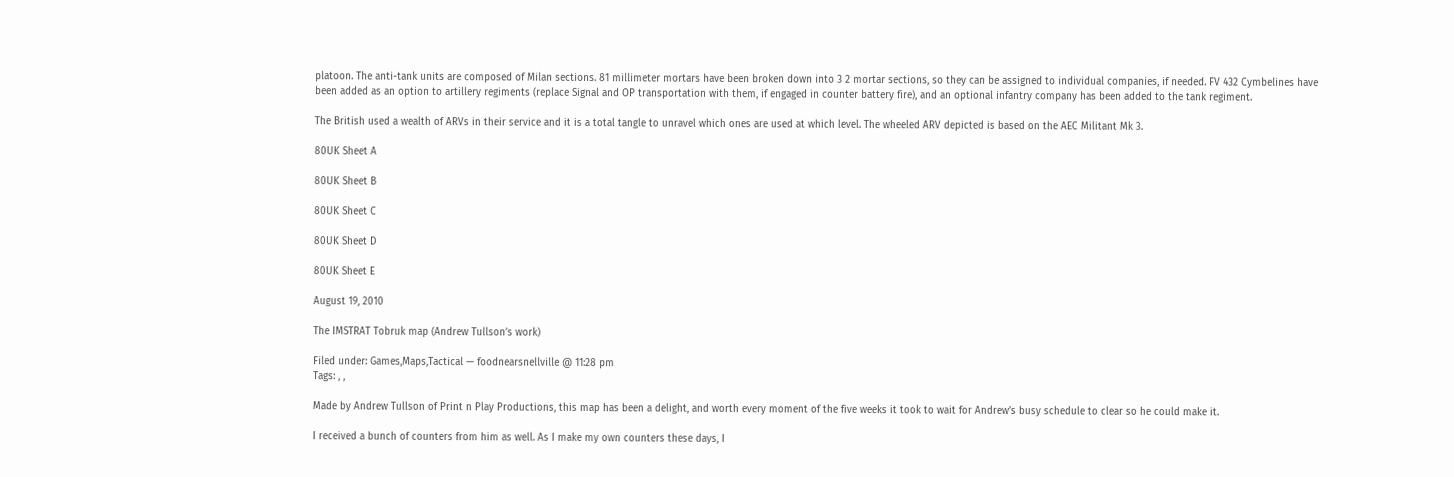platoon. The anti-tank units are composed of Milan sections. 81 millimeter mortars have been broken down into 3 2 mortar sections, so they can be assigned to individual companies, if needed. FV 432 Cymbelines have been added as an option to artillery regiments (replace Signal and OP transportation with them, if engaged in counter battery fire), and an optional infantry company has been added to the tank regiment.

The British used a wealth of ARVs in their service and it is a total tangle to unravel which ones are used at which level. The wheeled ARV depicted is based on the AEC Militant Mk 3.

80UK Sheet A

80UK Sheet B

80UK Sheet C

80UK Sheet D

80UK Sheet E

August 19, 2010

The IMSTRAT Tobruk map (Andrew Tullson’s work)

Filed under: Games,Maps,Tactical — foodnearsnellville @ 11:28 pm
Tags: , ,

Made by Andrew Tullson of Print n Play Productions, this map has been a delight, and worth every moment of the five weeks it took to wait for Andrew’s busy schedule to clear so he could make it.

I received a bunch of counters from him as well. As I make my own counters these days, I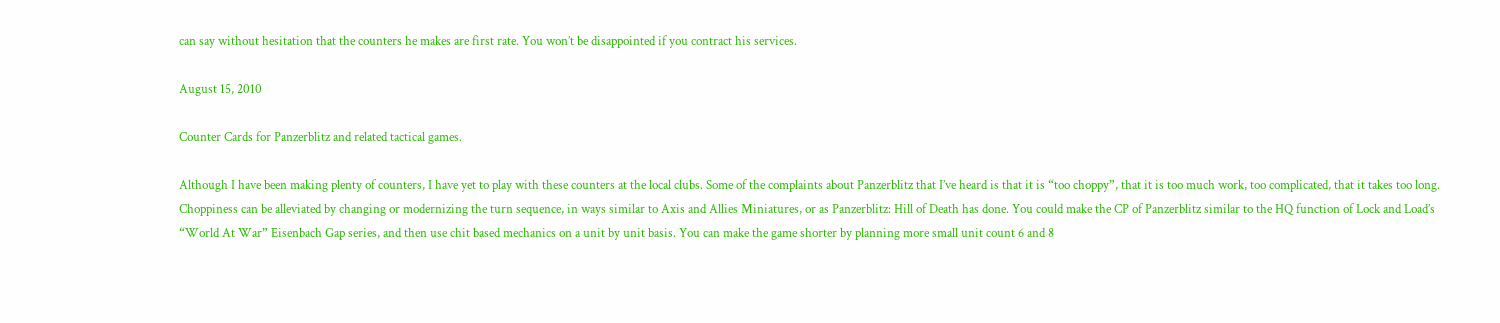can say without hesitation that the counters he makes are first rate. You won’t be disappointed if you contract his services.

August 15, 2010

Counter Cards for Panzerblitz and related tactical games.

Although I have been making plenty of counters, I have yet to play with these counters at the local clubs. Some of the complaints about Panzerblitz that I’ve heard is that it is “too choppy”, that it is too much work, too complicated, that it takes too long. Choppiness can be alleviated by changing or modernizing the turn sequence, in ways similar to Axis and Allies Miniatures, or as Panzerblitz: Hill of Death has done. You could make the CP of Panzerblitz similar to the HQ function of Lock and Load’s “World At War” Eisenbach Gap series, and then use chit based mechanics on a unit by unit basis. You can make the game shorter by planning more small unit count 6 and 8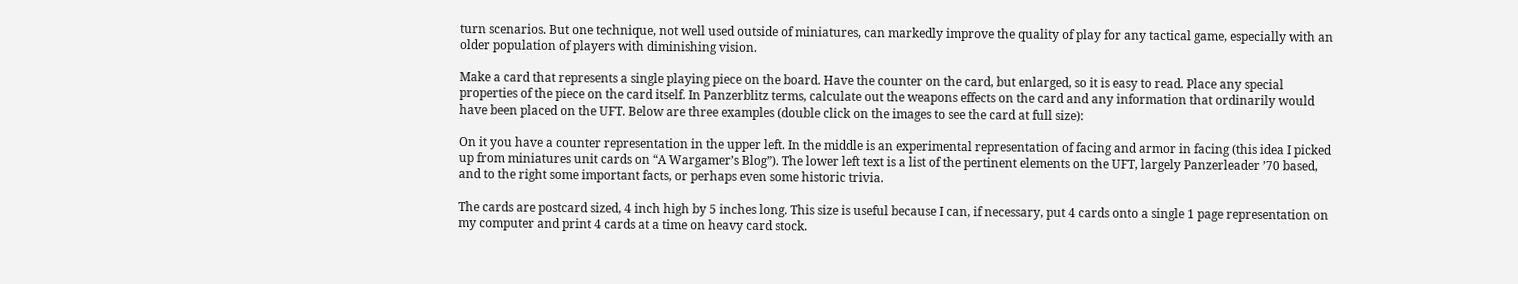turn scenarios. But one technique, not well used outside of miniatures, can markedly improve the quality of play for any tactical game, especially with an older population of players with diminishing vision.

Make a card that represents a single playing piece on the board. Have the counter on the card, but enlarged, so it is easy to read. Place any special properties of the piece on the card itself. In Panzerblitz terms, calculate out the weapons effects on the card and any information that ordinarily would have been placed on the UFT. Below are three examples (double click on the images to see the card at full size):

On it you have a counter representation in the upper left. In the middle is an experimental representation of facing and armor in facing (this idea I picked up from miniatures unit cards on “A Wargamer’s Blog”). The lower left text is a list of the pertinent elements on the UFT, largely Panzerleader ’70 based, and to the right some important facts, or perhaps even some historic trivia.

The cards are postcard sized, 4 inch high by 5 inches long. This size is useful because I can, if necessary, put 4 cards onto a single 1 page representation on my computer and print 4 cards at a time on heavy card stock.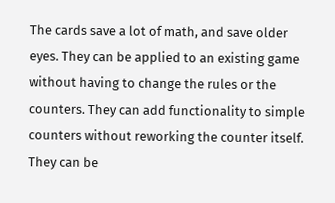The cards save a lot of math, and save older eyes. They can be applied to an existing game without having to change the rules or the counters. They can add functionality to simple counters without reworking the counter itself. They can be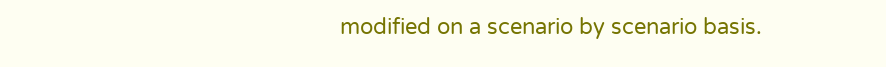modified on a scenario by scenario basis.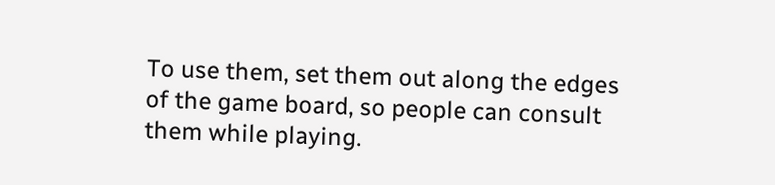To use them, set them out along the edges of the game board, so people can consult them while playing.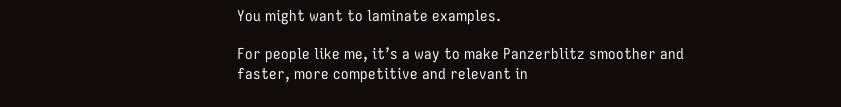You might want to laminate examples.

For people like me, it’s a way to make Panzerblitz smoother and faster, more competitive and relevant in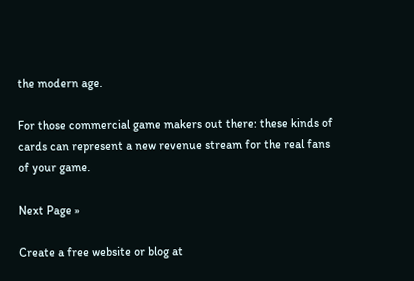the modern age.

For those commercial game makers out there: these kinds of cards can represent a new revenue stream for the real fans of your game.

Next Page »

Create a free website or blog at